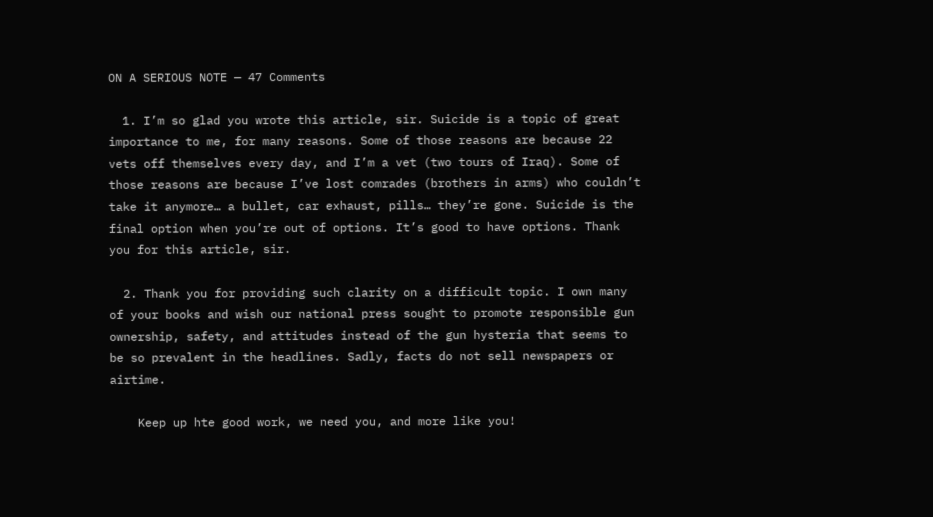ON A SERIOUS NOTE — 47 Comments

  1. I’m so glad you wrote this article, sir. Suicide is a topic of great importance to me, for many reasons. Some of those reasons are because 22 vets off themselves every day, and I’m a vet (two tours of Iraq). Some of those reasons are because I’ve lost comrades (brothers in arms) who couldn’t take it anymore… a bullet, car exhaust, pills… they’re gone. Suicide is the final option when you’re out of options. It’s good to have options. Thank you for this article, sir.

  2. Thank you for providing such clarity on a difficult topic. I own many of your books and wish our national press sought to promote responsible gun ownership, safety, and attitudes instead of the gun hysteria that seems to be so prevalent in the headlines. Sadly, facts do not sell newspapers or airtime.

    Keep up hte good work, we need you, and more like you!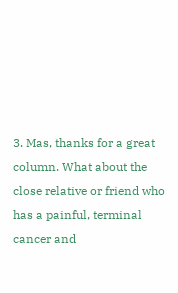3. Mas, thanks for a great column. What about the close relative or friend who has a painful, terminal cancer and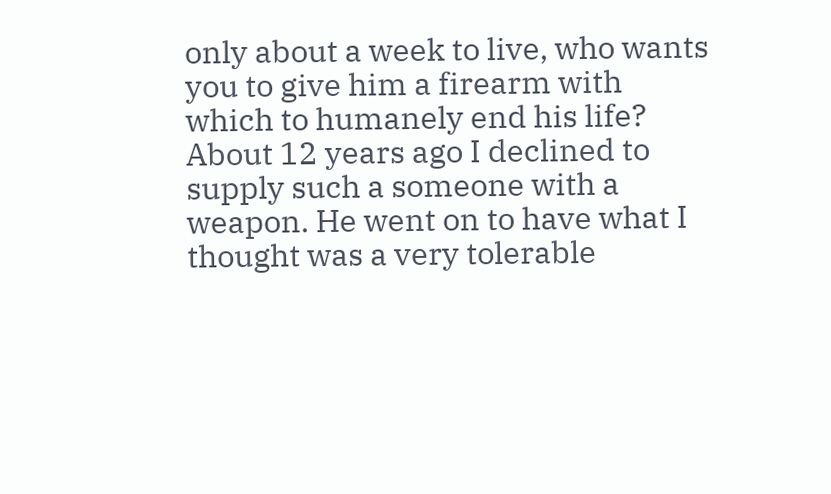only about a week to live, who wants you to give him a firearm with which to humanely end his life? About 12 years ago I declined to supply such a someone with a weapon. He went on to have what I thought was a very tolerable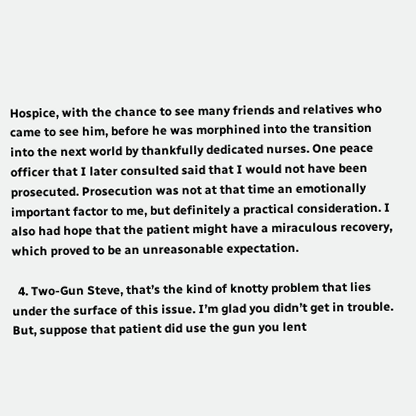Hospice, with the chance to see many friends and relatives who came to see him, before he was morphined into the transition into the next world by thankfully dedicated nurses. One peace officer that I later consulted said that I would not have been prosecuted. Prosecution was not at that time an emotionally important factor to me, but definitely a practical consideration. I also had hope that the patient might have a miraculous recovery, which proved to be an unreasonable expectation.

  4. Two-Gun Steve, that’s the kind of knotty problem that lies under the surface of this issue. I’m glad you didn’t get in trouble. But, suppose that patient did use the gun you lent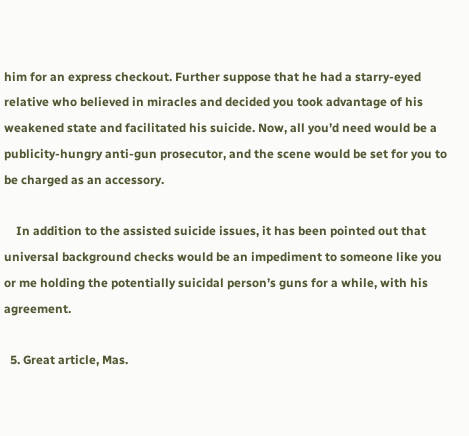him for an express checkout. Further suppose that he had a starry-eyed relative who believed in miracles and decided you took advantage of his weakened state and facilitated his suicide. Now, all you’d need would be a publicity-hungry anti-gun prosecutor, and the scene would be set for you to be charged as an accessory.

    In addition to the assisted suicide issues, it has been pointed out that universal background checks would be an impediment to someone like you or me holding the potentially suicidal person’s guns for a while, with his agreement.

  5. Great article, Mas.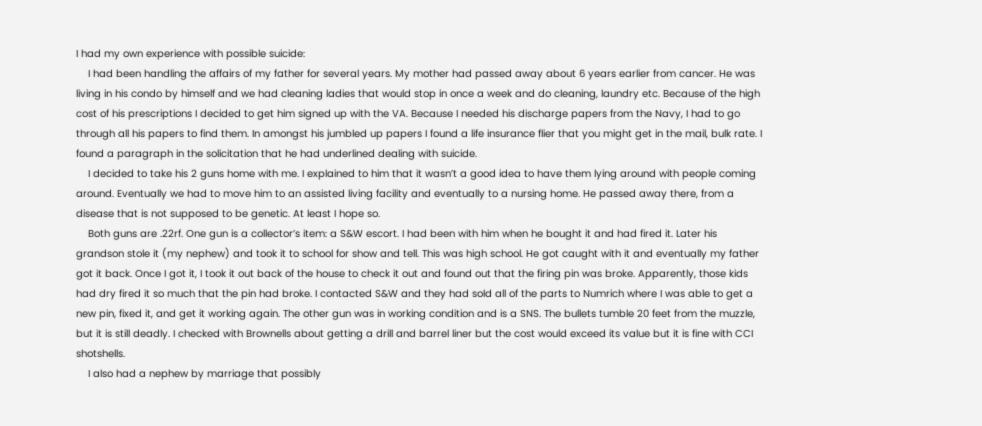I had my own experience with possible suicide:
    I had been handling the affairs of my father for several years. My mother had passed away about 6 years earlier from cancer. He was living in his condo by himself and we had cleaning ladies that would stop in once a week and do cleaning, laundry etc. Because of the high cost of his prescriptions I decided to get him signed up with the VA. Because I needed his discharge papers from the Navy, I had to go through all his papers to find them. In amongst his jumbled up papers I found a life insurance flier that you might get in the mail, bulk rate. I found a paragraph in the solicitation that he had underlined dealing with suicide.
    I decided to take his 2 guns home with me. I explained to him that it wasn’t a good idea to have them lying around with people coming around. Eventually we had to move him to an assisted living facility and eventually to a nursing home. He passed away there, from a disease that is not supposed to be genetic. At least I hope so.
    Both guns are .22rf. One gun is a collector’s item: a S&W escort. I had been with him when he bought it and had fired it. Later his grandson stole it (my nephew) and took it to school for show and tell. This was high school. He got caught with it and eventually my father got it back. Once I got it, I took it out back of the house to check it out and found out that the firing pin was broke. Apparently, those kids had dry fired it so much that the pin had broke. I contacted S&W and they had sold all of the parts to Numrich where I was able to get a new pin, fixed it, and get it working again. The other gun was in working condition and is a SNS. The bullets tumble 20 feet from the muzzle, but it is still deadly. I checked with Brownells about getting a drill and barrel liner but the cost would exceed its value but it is fine with CCI shotshells.
    I also had a nephew by marriage that possibly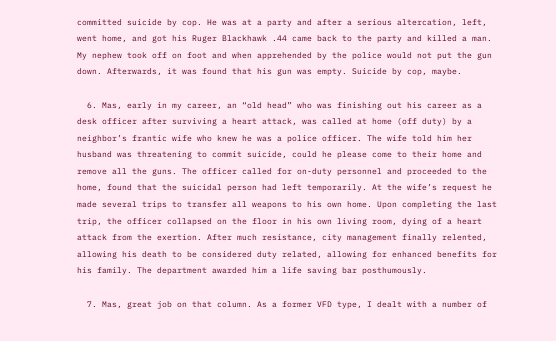committed suicide by cop. He was at a party and after a serious altercation, left, went home, and got his Ruger Blackhawk .44 came back to the party and killed a man. My nephew took off on foot and when apprehended by the police would not put the gun down. Afterwards, it was found that his gun was empty. Suicide by cop, maybe.

  6. Mas, early in my career, an “old head” who was finishing out his career as a desk officer after surviving a heart attack, was called at home (off duty) by a neighbor’s frantic wife who knew he was a police officer. The wife told him her husband was threatening to commit suicide, could he please come to their home and remove all the guns. The officer called for on-duty personnel and proceeded to the home, found that the suicidal person had left temporarily. At the wife’s request he made several trips to transfer all weapons to his own home. Upon completing the last trip, the officer collapsed on the floor in his own living room, dying of a heart attack from the exertion. After much resistance, city management finally relented, allowing his death to be considered duty related, allowing for enhanced benefits for his family. The department awarded him a life saving bar posthumously.

  7. Mas, great job on that column. As a former VFD type, I dealt with a number of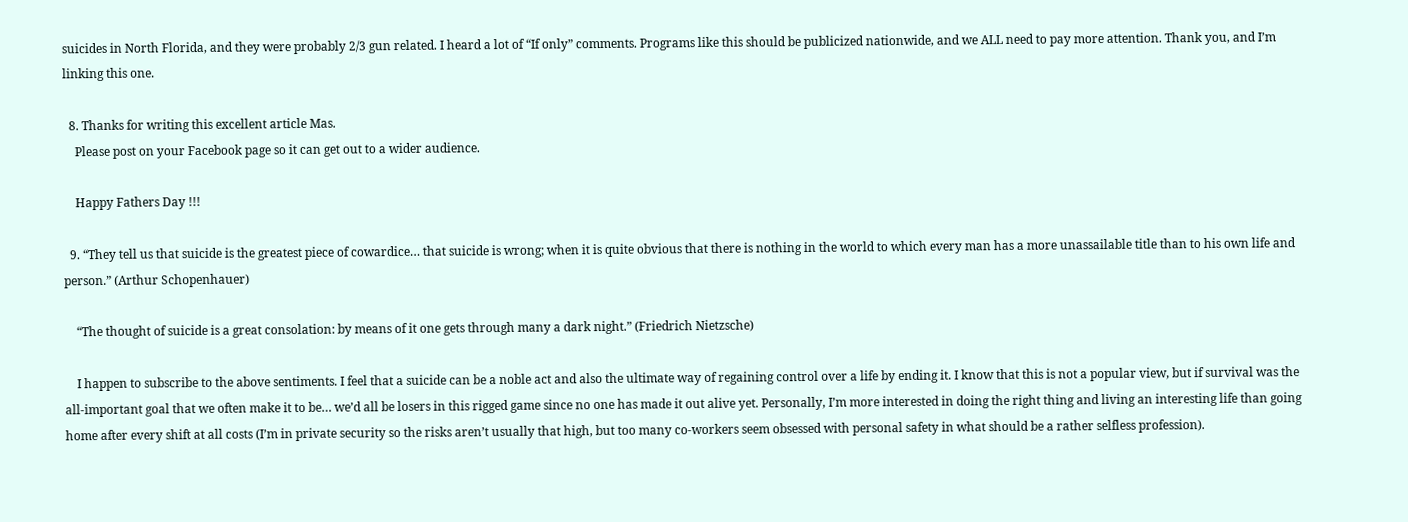suicides in North Florida, and they were probably 2/3 gun related. I heard a lot of “If only” comments. Programs like this should be publicized nationwide, and we ALL need to pay more attention. Thank you, and I’m linking this one.

  8. Thanks for writing this excellent article Mas.
    Please post on your Facebook page so it can get out to a wider audience.

    Happy Fathers Day !!!

  9. “They tell us that suicide is the greatest piece of cowardice… that suicide is wrong; when it is quite obvious that there is nothing in the world to which every man has a more unassailable title than to his own life and person.” (Arthur Schopenhauer)

    “The thought of suicide is a great consolation: by means of it one gets through many a dark night.” (Friedrich Nietzsche)

    I happen to subscribe to the above sentiments. I feel that a suicide can be a noble act and also the ultimate way of regaining control over a life by ending it. I know that this is not a popular view, but if survival was the all-important goal that we often make it to be… we’d all be losers in this rigged game since no one has made it out alive yet. Personally, I’m more interested in doing the right thing and living an interesting life than going home after every shift at all costs (I’m in private security so the risks aren’t usually that high, but too many co-workers seem obsessed with personal safety in what should be a rather selfless profession).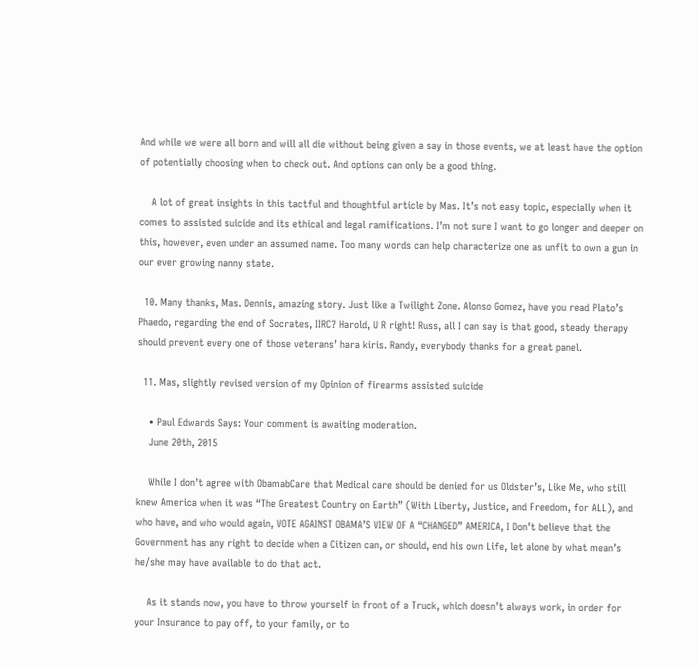And while we were all born and will all die without being given a say in those events, we at least have the option of potentially choosing when to check out. And options can only be a good thing.

    A lot of great insights in this tactful and thoughtful article by Mas. It’s not easy topic, especially when it comes to assisted suicide and its ethical and legal ramifications. I’m not sure I want to go longer and deeper on this, however, even under an assumed name. Too many words can help characterize one as unfit to own a gun in our ever growing nanny state.

  10. Many thanks, Mas. Dennis, amazing story. Just like a Twilight Zone. Alonso Gomez, have you read Plato’s Phaedo, regarding the end of Socrates, IIRC? Harold, U R right! Russ, all I can say is that good, steady therapy should prevent every one of those veterans’ hara kiris. Randy, everybody thanks for a great panel.

  11. Mas, slightly revised version of my Opinion of firearms assisted suicide

    • Paul Edwards Says: Your comment is awaiting moderation.
    June 20th, 2015

    While I don’t agree with ObamabCare that Medical care should be denied for us Oldster’s, Like Me, who still knew America when it was “The Greatest Country on Earth” (With Liberty, Justice, and Freedom, for ALL), and who have, and who would again, VOTE AGAINST OBAMA’S VIEW OF A “CHANGED” AMERICA, I Don’t believe that the Government has any right to decide when a Citizen can, or should, end his own Life, let alone by what mean’s he/she may have available to do that act.

    As it stands now, you have to throw yourself in front of a Truck, which doesn’t always work, in order for your Insurance to pay off, to your family, or to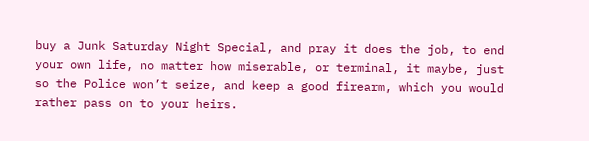buy a Junk Saturday Night Special, and pray it does the job, to end your own life, no matter how miserable, or terminal, it maybe, just so the Police won’t seize, and keep a good firearm, which you would rather pass on to your heirs.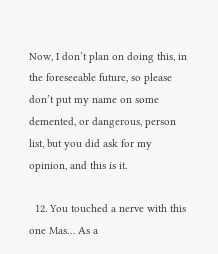Now, I don’t plan on doing this, in the foreseeable future, so please don’t put my name on some demented, or dangerous, person list, but you did ask for my opinion, and this is it.

  12. You touched a nerve with this one Mas… As a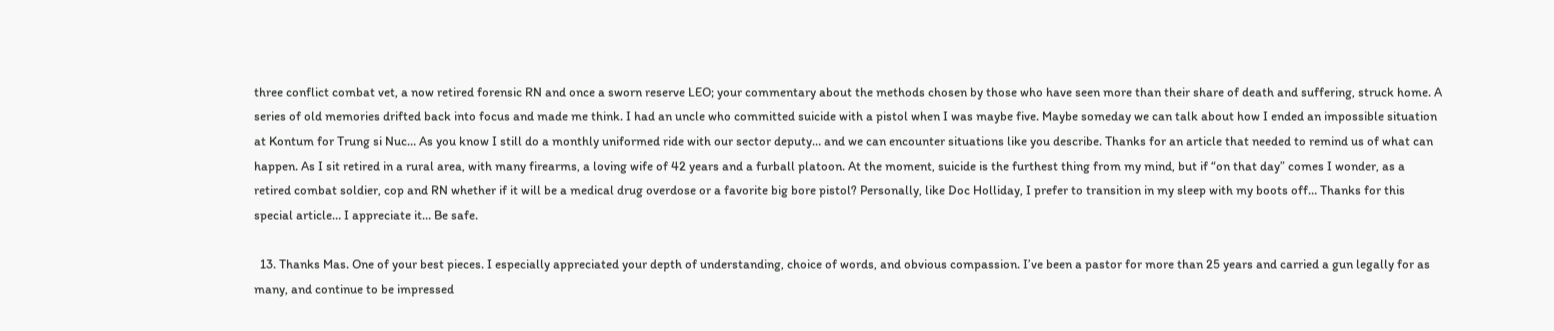three conflict combat vet, a now retired forensic RN and once a sworn reserve LEO; your commentary about the methods chosen by those who have seen more than their share of death and suffering, struck home. A series of old memories drifted back into focus and made me think. I had an uncle who committed suicide with a pistol when I was maybe five. Maybe someday we can talk about how I ended an impossible situation at Kontum for Trung si Nuc… As you know I still do a monthly uniformed ride with our sector deputy… and we can encounter situations like you describe. Thanks for an article that needed to remind us of what can happen. As I sit retired in a rural area, with many firearms, a loving wife of 42 years and a furball platoon. At the moment, suicide is the furthest thing from my mind, but if “on that day” comes I wonder, as a retired combat soldier, cop and RN whether if it will be a medical drug overdose or a favorite big bore pistol? Personally, like Doc Holliday, I prefer to transition in my sleep with my boots off… Thanks for this special article… I appreciate it… Be safe.

  13. Thanks Mas. One of your best pieces. I especially appreciated your depth of understanding, choice of words, and obvious compassion. I’ve been a pastor for more than 25 years and carried a gun legally for as many, and continue to be impressed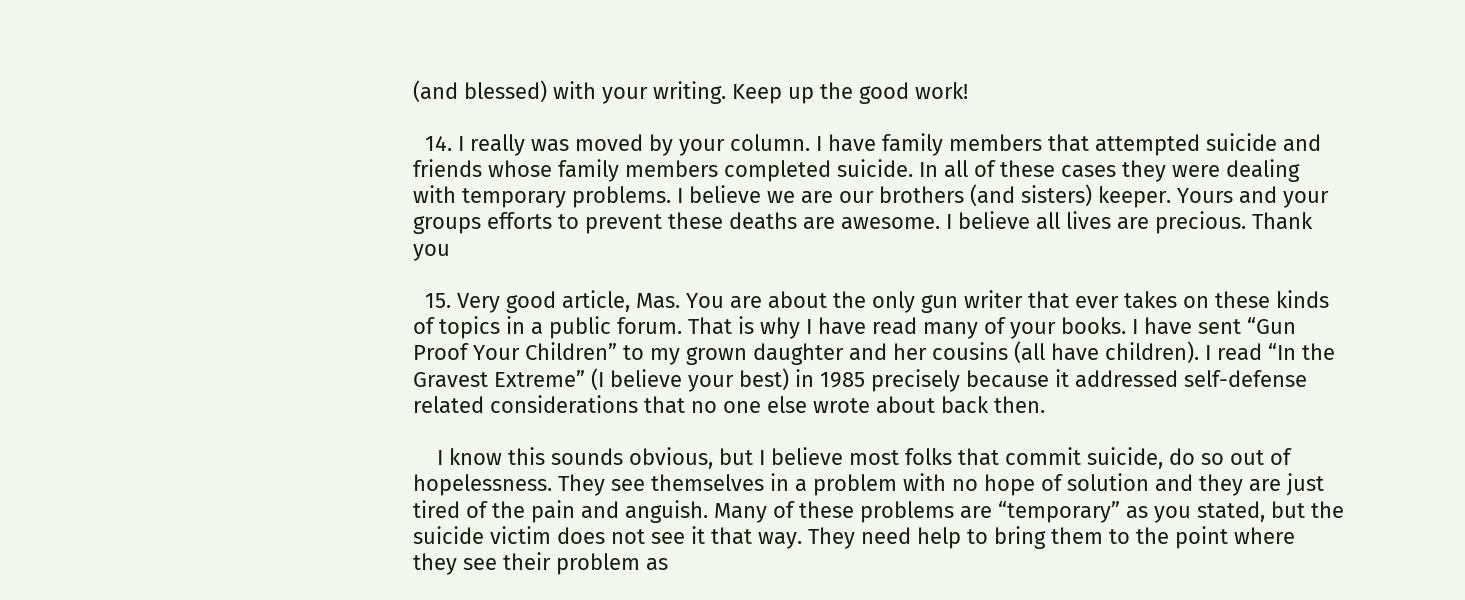(and blessed) with your writing. Keep up the good work!

  14. I really was moved by your column. I have family members that attempted suicide and friends whose family members completed suicide. In all of these cases they were dealing with temporary problems. I believe we are our brothers (and sisters) keeper. Yours and your groups efforts to prevent these deaths are awesome. I believe all lives are precious. Thank you

  15. Very good article, Mas. You are about the only gun writer that ever takes on these kinds of topics in a public forum. That is why I have read many of your books. I have sent “Gun Proof Your Children” to my grown daughter and her cousins (all have children). I read “In the Gravest Extreme” (I believe your best) in 1985 precisely because it addressed self-defense related considerations that no one else wrote about back then.

    I know this sounds obvious, but I believe most folks that commit suicide, do so out of hopelessness. They see themselves in a problem with no hope of solution and they are just tired of the pain and anguish. Many of these problems are “temporary” as you stated, but the suicide victim does not see it that way. They need help to bring them to the point where they see their problem as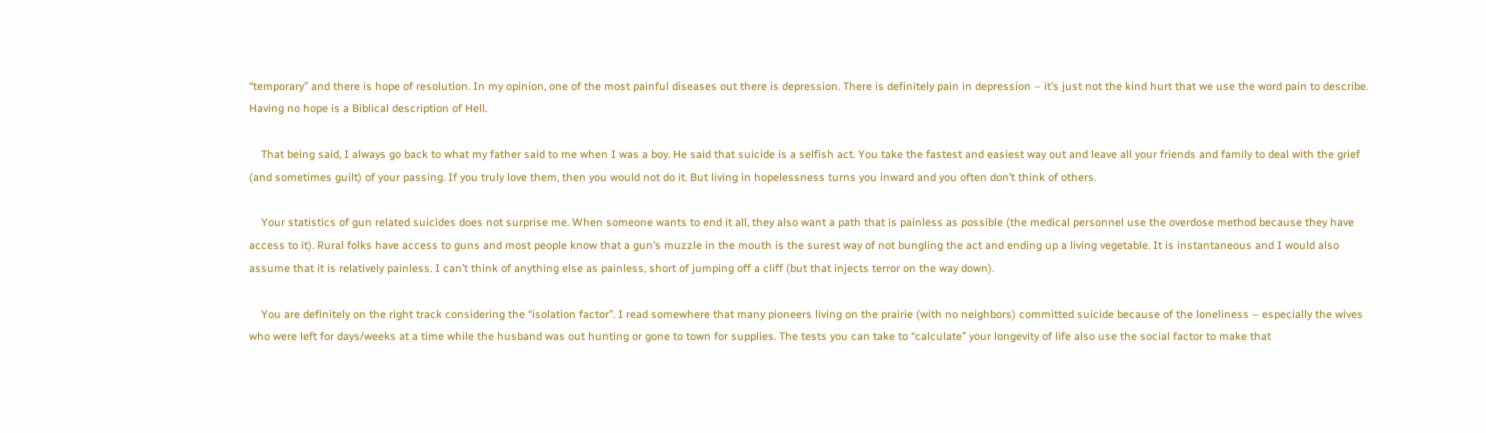“temporary” and there is hope of resolution. In my opinion, one of the most painful diseases out there is depression. There is definitely pain in depression – it’s just not the kind hurt that we use the word pain to describe. Having no hope is a Biblical description of Hell.

    That being said, I always go back to what my father said to me when I was a boy. He said that suicide is a selfish act. You take the fastest and easiest way out and leave all your friends and family to deal with the grief (and sometimes guilt) of your passing. If you truly love them, then you would not do it. But living in hopelessness turns you inward and you often don’t think of others.

    Your statistics of gun related suicides does not surprise me. When someone wants to end it all, they also want a path that is painless as possible (the medical personnel use the overdose method because they have access to it). Rural folks have access to guns and most people know that a gun’s muzzle in the mouth is the surest way of not bungling the act and ending up a living vegetable. It is instantaneous and I would also assume that it is relatively painless. I can’t think of anything else as painless, short of jumping off a cliff (but that injects terror on the way down).

    You are definitely on the right track considering the “isolation factor”. I read somewhere that many pioneers living on the prairie (with no neighbors) committed suicide because of the loneliness – especially the wives who were left for days/weeks at a time while the husband was out hunting or gone to town for supplies. The tests you can take to “calculate” your longevity of life also use the social factor to make that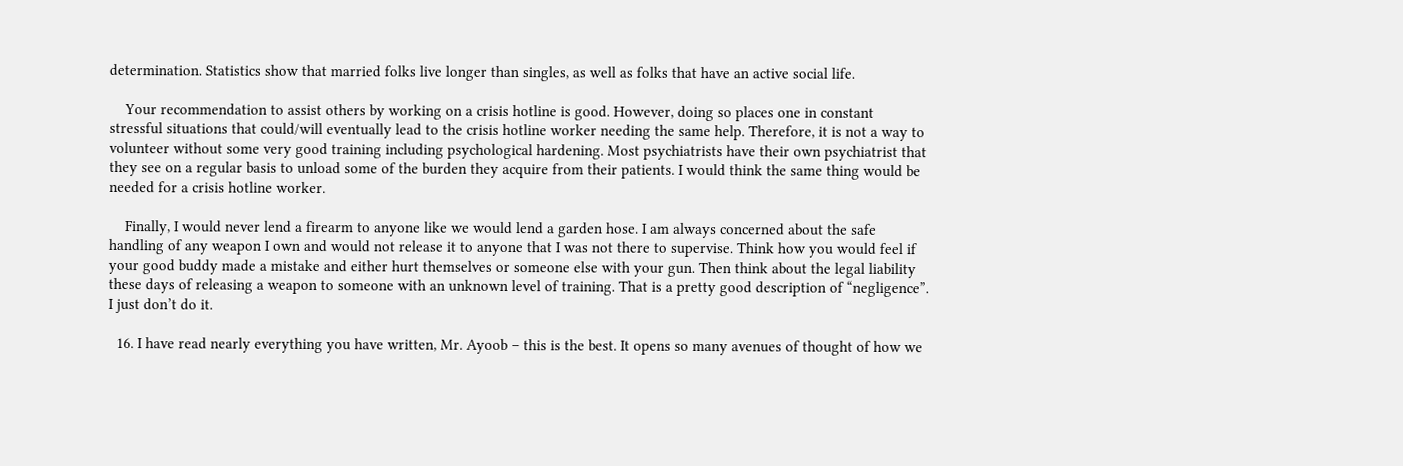determination. Statistics show that married folks live longer than singles, as well as folks that have an active social life.

    Your recommendation to assist others by working on a crisis hotline is good. However, doing so places one in constant stressful situations that could/will eventually lead to the crisis hotline worker needing the same help. Therefore, it is not a way to volunteer without some very good training including psychological hardening. Most psychiatrists have their own psychiatrist that they see on a regular basis to unload some of the burden they acquire from their patients. I would think the same thing would be needed for a crisis hotline worker.

    Finally, I would never lend a firearm to anyone like we would lend a garden hose. I am always concerned about the safe handling of any weapon I own and would not release it to anyone that I was not there to supervise. Think how you would feel if your good buddy made a mistake and either hurt themselves or someone else with your gun. Then think about the legal liability these days of releasing a weapon to someone with an unknown level of training. That is a pretty good description of “negligence”. I just don’t do it.

  16. I have read nearly everything you have written, Mr. Ayoob – this is the best. It opens so many avenues of thought of how we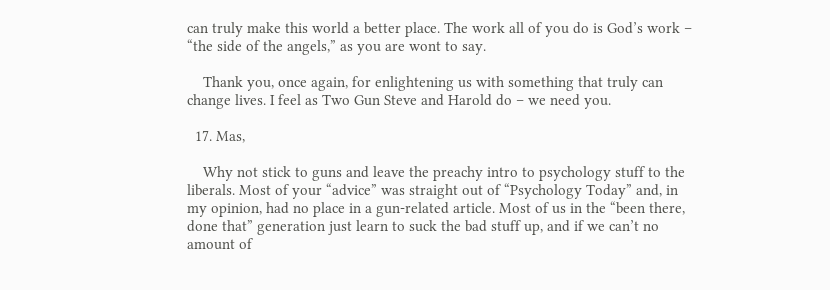can truly make this world a better place. The work all of you do is God’s work – “the side of the angels,” as you are wont to say.

    Thank you, once again, for enlightening us with something that truly can change lives. I feel as Two Gun Steve and Harold do – we need you.

  17. Mas,

    Why not stick to guns and leave the preachy intro to psychology stuff to the liberals. Most of your “advice” was straight out of “Psychology Today” and, in my opinion, had no place in a gun-related article. Most of us in the “been there, done that” generation just learn to suck the bad stuff up, and if we can’t no amount of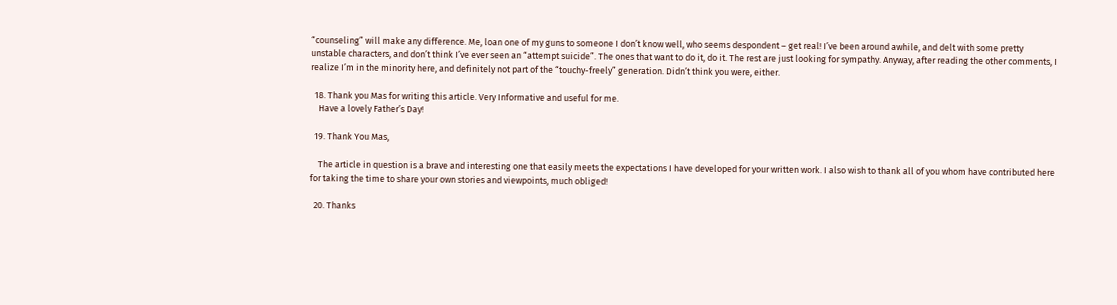“counseling” will make any difference. Me, loan one of my guns to someone I don’t know well, who seems despondent – get real! I’ve been around awhile, and delt with some pretty unstable characters, and don’t think I’ve ever seen an “attempt suicide”. The ones that want to do it, do it. The rest are just looking for sympathy. Anyway, after reading the other comments, I realize I’m in the minority here, and definitely not part of the “touchy-freely” generation. Didn’t think you were, either.

  18. Thank you Mas for writing this article. Very Informative and useful for me.
    Have a lovely Father’s Day!

  19. Thank You Mas,

    The article in question is a brave and interesting one that easily meets the expectations I have developed for your written work. I also wish to thank all of you whom have contributed here for taking the time to share your own stories and viewpoints, much obliged!

  20. Thanks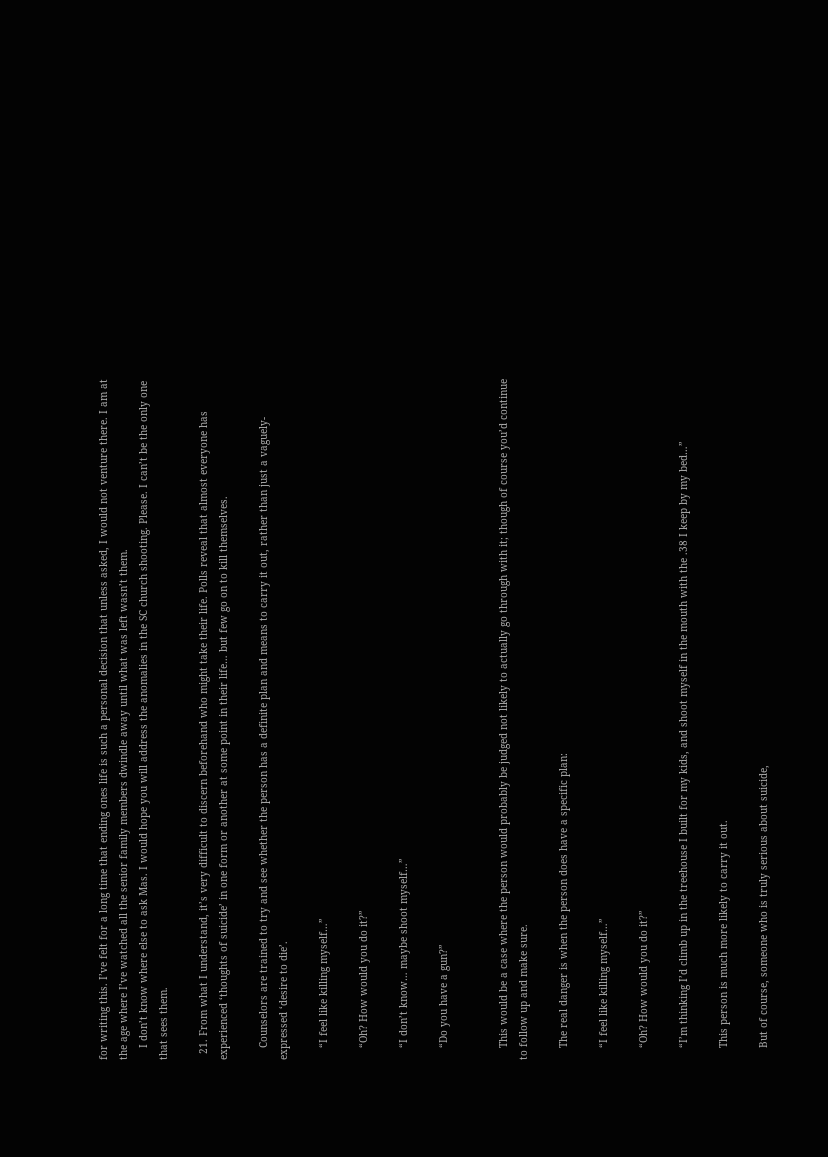for writing this. I’ve felt for a long time that ending ones life is such a personal decision that unless asked, I would not venture there. I am at the age where I’ve watched all the senior family members dwindle away until what was left wasn’t them.
    I don’t know where else to ask Mas. I would hope you will address the anomalies in the SC church shooting. Please. I can’t be the only one that sees them.

  21. From what I understand, it’s very difficult to discern beforehand who might take their life. Polls reveal that almost everyone has experienced ‘thoughts of suicide’ in one form or another at some point in their life… but few go on to kill themselves.

    Counselors are trained to try and see whether the person has a definite plan and means to carry it out, rather than just a vaguely-expressed ‘desire to die’.

    “I feel like killing myself…”

    “Oh? How would you do it?”

    “I don’t know… maybe shoot myself…”

    “Do you have a gun?”


    This would be a case where the person would probably be judged not likely to actually go through with it; though of course you’d continue to follow up and make sure.

    The real danger is when the person does have a specific plan:

    “I feel like killing myself…”

    “Oh? How would you do it?”

    “I’m thinking I’d climb up in the treehouse I built for my kids, and shoot myself in the mouth with the .38 I keep by my bed…”

    This person is much more likely to carry it out.

    But of course, someone who is truly serious about suicide,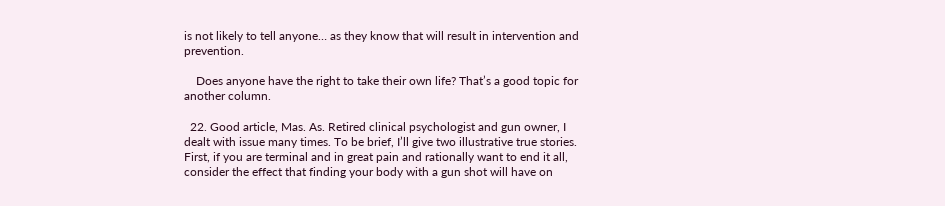is not likely to tell anyone… as they know that will result in intervention and prevention.

    Does anyone have the right to take their own life? That’s a good topic for another column.

  22. Good article, Mas. As. Retired clinical psychologist and gun owner, I dealt with issue many times. To be brief, I’ll give two illustrative true stories. First, if you are terminal and in great pain and rationally want to end it all, consider the effect that finding your body with a gun shot will have on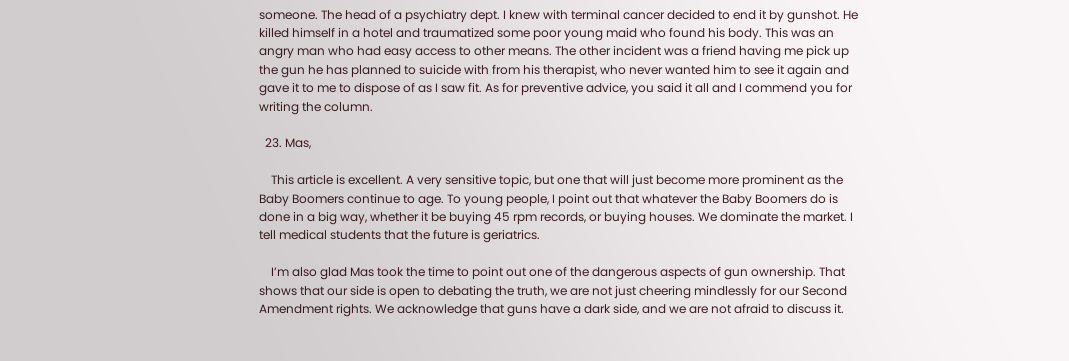someone. The head of a psychiatry dept. I knew with terminal cancer decided to end it by gunshot. He killed himself in a hotel and traumatized some poor young maid who found his body. This was an angry man who had easy access to other means. The other incident was a friend having me pick up the gun he has planned to suicide with from his therapist, who never wanted him to see it again and gave it to me to dispose of as I saw fit. As for preventive advice, you said it all and I commend you for writing the column.

  23. Mas,

    This article is excellent. A very sensitive topic, but one that will just become more prominent as the Baby Boomers continue to age. To young people, I point out that whatever the Baby Boomers do is done in a big way, whether it be buying 45 rpm records, or buying houses. We dominate the market. I tell medical students that the future is geriatrics.

    I’m also glad Mas took the time to point out one of the dangerous aspects of gun ownership. That shows that our side is open to debating the truth, we are not just cheering mindlessly for our Second Amendment rights. We acknowledge that guns have a dark side, and we are not afraid to discuss it.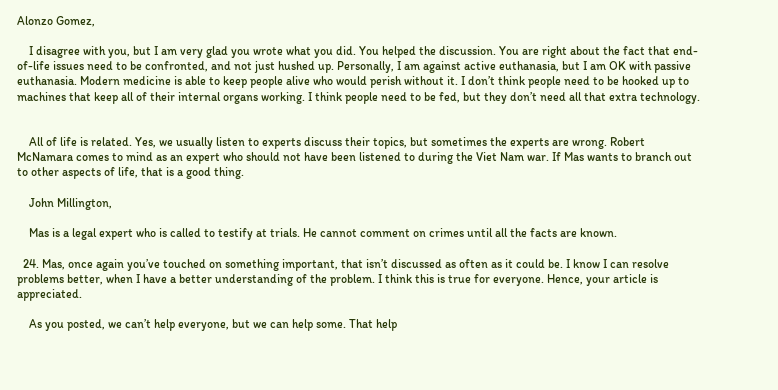Alonzo Gomez,

    I disagree with you, but I am very glad you wrote what you did. You helped the discussion. You are right about the fact that end-of-life issues need to be confronted, and not just hushed up. Personally, I am against active euthanasia, but I am OK with passive euthanasia. Modern medicine is able to keep people alive who would perish without it. I don’t think people need to be hooked up to machines that keep all of their internal organs working. I think people need to be fed, but they don’t need all that extra technology.


    All of life is related. Yes, we usually listen to experts discuss their topics, but sometimes the experts are wrong. Robert McNamara comes to mind as an expert who should not have been listened to during the Viet Nam war. If Mas wants to branch out to other aspects of life, that is a good thing.

    John Millington,

    Mas is a legal expert who is called to testify at trials. He cannot comment on crimes until all the facts are known.

  24. Mas, once again you’ve touched on something important, that isn’t discussed as often as it could be. I know I can resolve problems better, when I have a better understanding of the problem. I think this is true for everyone. Hence, your article is appreciated.

    As you posted, we can’t help everyone, but we can help some. That help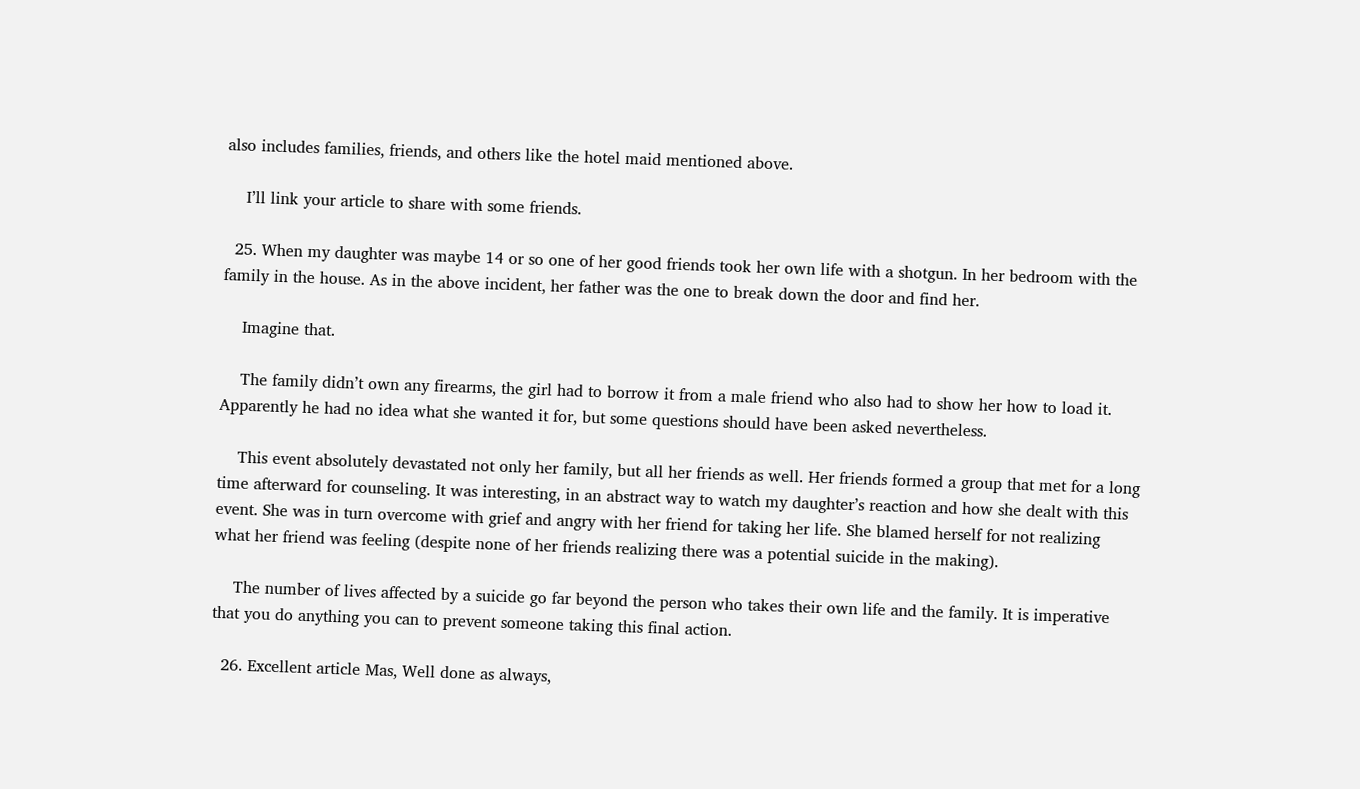also includes families, friends, and others like the hotel maid mentioned above.

    I’ll link your article to share with some friends.

  25. When my daughter was maybe 14 or so one of her good friends took her own life with a shotgun. In her bedroom with the family in the house. As in the above incident, her father was the one to break down the door and find her.

    Imagine that.

    The family didn’t own any firearms, the girl had to borrow it from a male friend who also had to show her how to load it. Apparently he had no idea what she wanted it for, but some questions should have been asked nevertheless.

    This event absolutely devastated not only her family, but all her friends as well. Her friends formed a group that met for a long time afterward for counseling. It was interesting, in an abstract way to watch my daughter’s reaction and how she dealt with this event. She was in turn overcome with grief and angry with her friend for taking her life. She blamed herself for not realizing what her friend was feeling (despite none of her friends realizing there was a potential suicide in the making).

    The number of lives affected by a suicide go far beyond the person who takes their own life and the family. It is imperative that you do anything you can to prevent someone taking this final action.

  26. Excellent article Mas, Well done as always,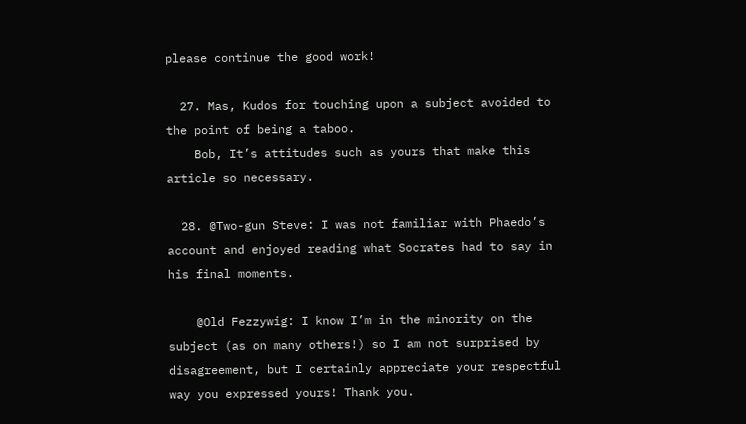please continue the good work!

  27. Mas, Kudos for touching upon a subject avoided to the point of being a taboo.
    Bob, It’s attitudes such as yours that make this article so necessary.

  28. @Two-gun Steve: I was not familiar with Phaedo’s account and enjoyed reading what Socrates had to say in his final moments.

    @Old Fezzywig: I know I’m in the minority on the subject (as on many others!) so I am not surprised by disagreement, but I certainly appreciate your respectful way you expressed yours! Thank you.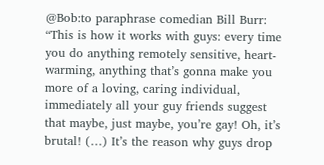@Bob:to paraphrase comedian Bill Burr: “This is how it works with guys: every time you do anything remotely sensitive, heart-warming, anything that’s gonna make you more of a loving, caring individual, immediately all your guy friends suggest that maybe, just maybe, you’re gay! Oh, it’s brutal! (…) It’s the reason why guys drop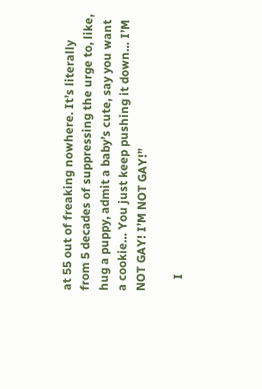at 55 out of freaking nowhere. It’s literally from 5 decades of suppressing the urge to, like, hug a puppy, admit a baby’s cute, say you want a cookie… You just keep pushing it down… I’M NOT GAY! I’M NOT GAY!”

    I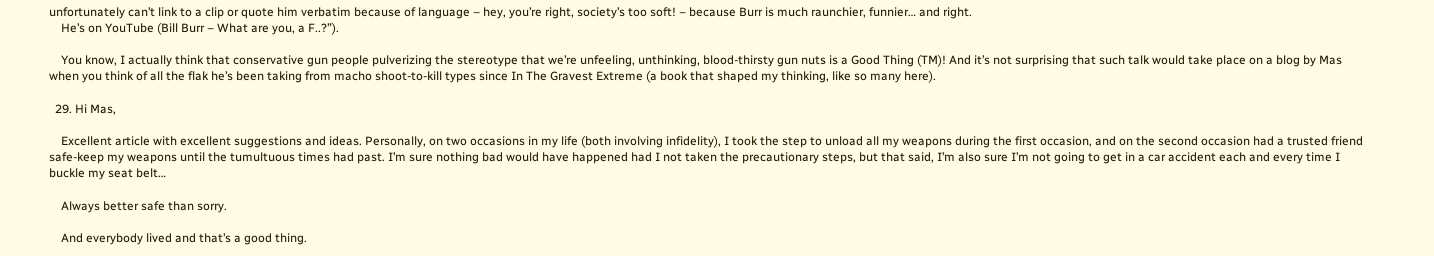unfortunately can’t link to a clip or quote him verbatim because of language – hey, you’re right, society’s too soft! – because Burr is much raunchier, funnier… and right.
    He’s on YouTube (Bill Burr – What are you, a F..?”).

    You know, I actually think that conservative gun people pulverizing the stereotype that we’re unfeeling, unthinking, blood-thirsty gun nuts is a Good Thing (TM)! And it’s not surprising that such talk would take place on a blog by Mas when you think of all the flak he’s been taking from macho shoot-to-kill types since In The Gravest Extreme (a book that shaped my thinking, like so many here).

  29. Hi Mas,

    Excellent article with excellent suggestions and ideas. Personally, on two occasions in my life (both involving infidelity), I took the step to unload all my weapons during the first occasion, and on the second occasion had a trusted friend safe-keep my weapons until the tumultuous times had past. I’m sure nothing bad would have happened had I not taken the precautionary steps, but that said, I’m also sure I’m not going to get in a car accident each and every time I buckle my seat belt…

    Always better safe than sorry.

    And everybody lived and that’s a good thing.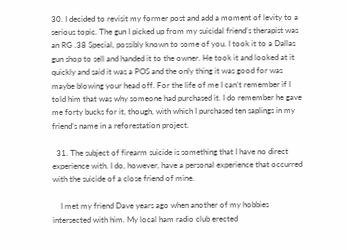30. I decided to revisit my former post and add a moment of levity to a serious topic. The gun I picked up from my suicidal friend’s therapist was an RG .38 Special, possibly known to some of you. I took it to a Dallas gun shop to sell and handed it to the owner. He took it and looked at it quickly and said it was a POS and the only thing it was good for was maybe blowing your head off. For the life of me I can’t remember if I told him that was why someone had purchased it. I do remember he gave me forty bucks for it, though, with which I purchased ten saplings in my friend’s name in a reforestation project.

  31. The subject of firearm suicide is something that I have no direct experience with. I do, however, have a personal experience that occurred with the suicide of a close friend of mine.

    I met my friend Dave years ago when another of my hobbies intersected with him. My local ham radio club erected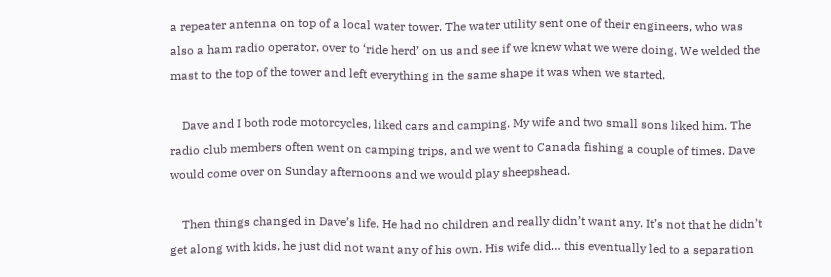a repeater antenna on top of a local water tower. The water utility sent one of their engineers, who was also a ham radio operator, over to ‘ride herd’ on us and see if we knew what we were doing. We welded the mast to the top of the tower and left everything in the same shape it was when we started.

    Dave and I both rode motorcycles, liked cars and camping. My wife and two small sons liked him. The radio club members often went on camping trips, and we went to Canada fishing a couple of times. Dave would come over on Sunday afternoons and we would play sheepshead.

    Then things changed in Dave’s life. He had no children and really didn’t want any. It’s not that he didn’t get along with kids, he just did not want any of his own. His wife did… this eventually led to a separation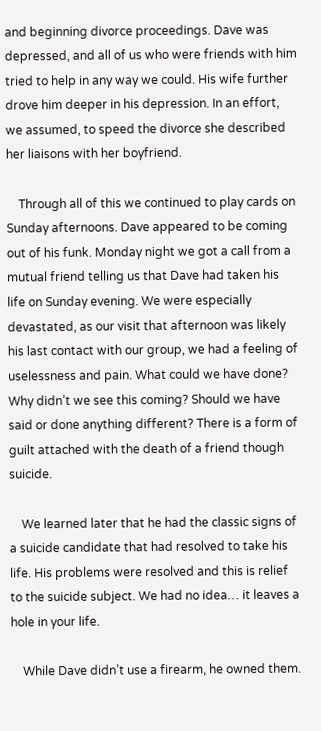and beginning divorce proceedings. Dave was depressed, and all of us who were friends with him tried to help in any way we could. His wife further drove him deeper in his depression. In an effort, we assumed, to speed the divorce she described her liaisons with her boyfriend.

    Through all of this we continued to play cards on Sunday afternoons. Dave appeared to be coming out of his funk. Monday night we got a call from a mutual friend telling us that Dave had taken his life on Sunday evening. We were especially devastated, as our visit that afternoon was likely his last contact with our group, we had a feeling of uselessness and pain. What could we have done? Why didn’t we see this coming? Should we have said or done anything different? There is a form of guilt attached with the death of a friend though suicide.

    We learned later that he had the classic signs of a suicide candidate that had resolved to take his life. His problems were resolved and this is relief to the suicide subject. We had no idea… it leaves a hole in your life.

    While Dave didn’t use a firearm, he owned them.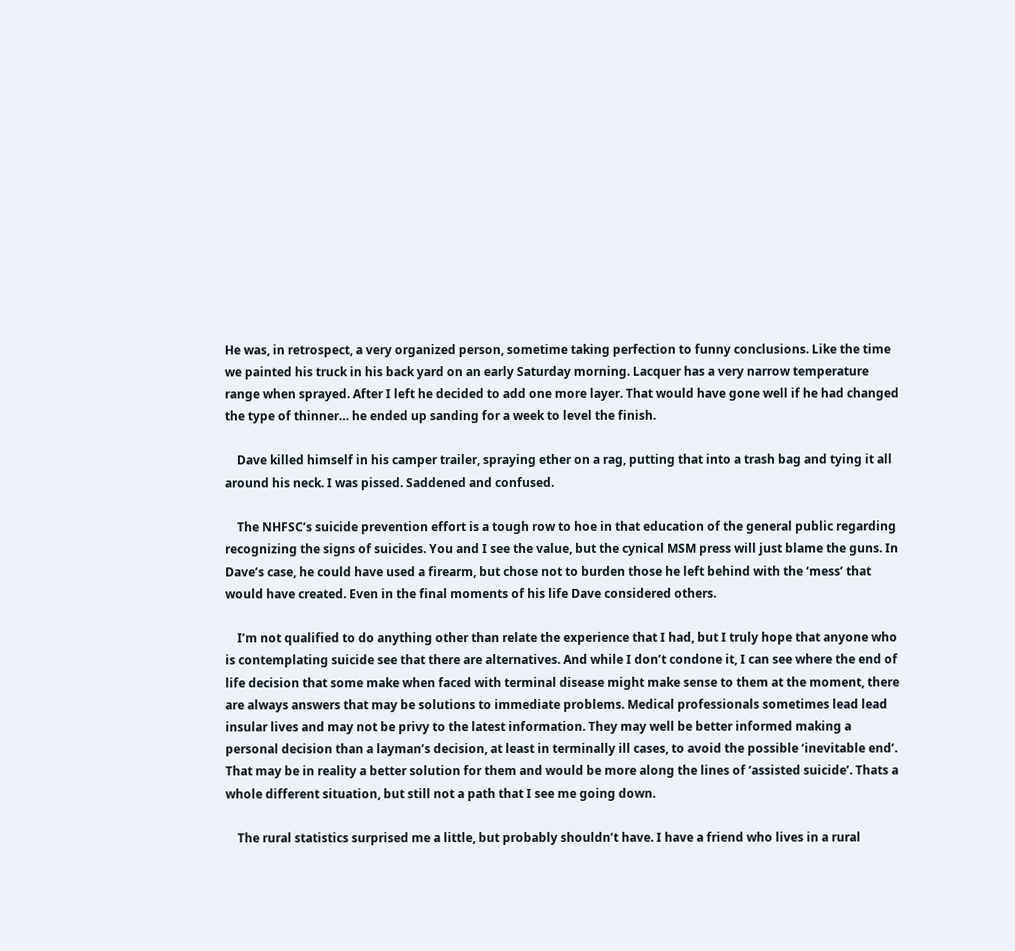He was, in retrospect, a very organized person, sometime taking perfection to funny conclusions. Like the time we painted his truck in his back yard on an early Saturday morning. Lacquer has a very narrow temperature range when sprayed. After I left he decided to add one more layer. That would have gone well if he had changed the type of thinner… he ended up sanding for a week to level the finish.

    Dave killed himself in his camper trailer, spraying ether on a rag, putting that into a trash bag and tying it all around his neck. I was pissed. Saddened and confused.

    The NHFSC’s suicide prevention effort is a tough row to hoe in that education of the general public regarding recognizing the signs of suicides. You and I see the value, but the cynical MSM press will just blame the guns. In Dave’s case, he could have used a firearm, but chose not to burden those he left behind with the ‘mess’ that would have created. Even in the final moments of his life Dave considered others.

    I’m not qualified to do anything other than relate the experience that I had, but I truly hope that anyone who is contemplating suicide see that there are alternatives. And while I don’t condone it, I can see where the end of life decision that some make when faced with terminal disease might make sense to them at the moment, there are always answers that may be solutions to immediate problems. Medical professionals sometimes lead lead insular lives and may not be privy to the latest information. They may well be better informed making a personal decision than a layman’s decision, at least in terminally ill cases, to avoid the possible ‘inevitable end’. That may be in reality a better solution for them and would be more along the lines of ‘assisted suicide’. Thats a whole different situation, but still not a path that I see me going down.

    The rural statistics surprised me a little, but probably shouldn’t have. I have a friend who lives in a rural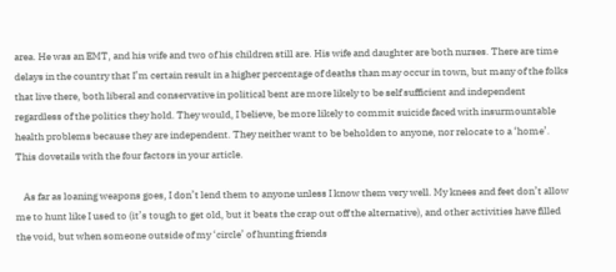area. He was an EMT, and his wife and two of his children still are. His wife and daughter are both nurses. There are time delays in the country that I’m certain result in a higher percentage of deaths than may occur in town, but many of the folks that live there, both liberal and conservative in political bent are more likely to be self sufficient and independent regardless of the politics they hold. They would, I believe, be more likely to commit suicide faced with insurmountable health problems because they are independent. They neither want to be beholden to anyone, nor relocate to a ‘home’. This dovetails with the four factors in your article.

    As far as loaning weapons goes, I don’t lend them to anyone unless I know them very well. My knees and feet don’t allow me to hunt like I used to (it’s tough to get old, but it beats the crap out off the alternative), and other activities have filled the void, but when someone outside of my ‘circle’ of hunting friends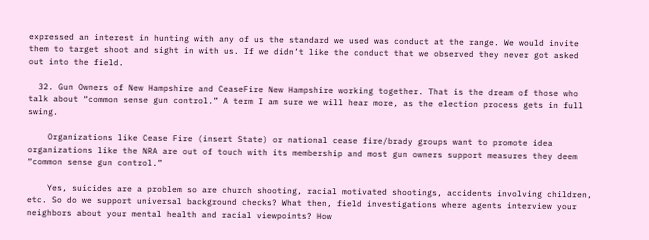expressed an interest in hunting with any of us the standard we used was conduct at the range. We would invite them to target shoot and sight in with us. If we didn’t like the conduct that we observed they never got asked out into the field.

  32. Gun Owners of New Hampshire and CeaseFire New Hampshire working together. That is the dream of those who talk about “common sense gun control.” A term I am sure we will hear more, as the election process gets in full swing.

    Organizations like Cease Fire (insert State) or national cease fire/brady groups want to promote idea organizations like the NRA are out of touch with its membership and most gun owners support measures they deem “common sense gun control.”

    Yes, suicides are a problem so are church shooting, racial motivated shootings, accidents involving children, etc. So do we support universal background checks? What then, field investigations where agents interview your neighbors about your mental health and racial viewpoints? How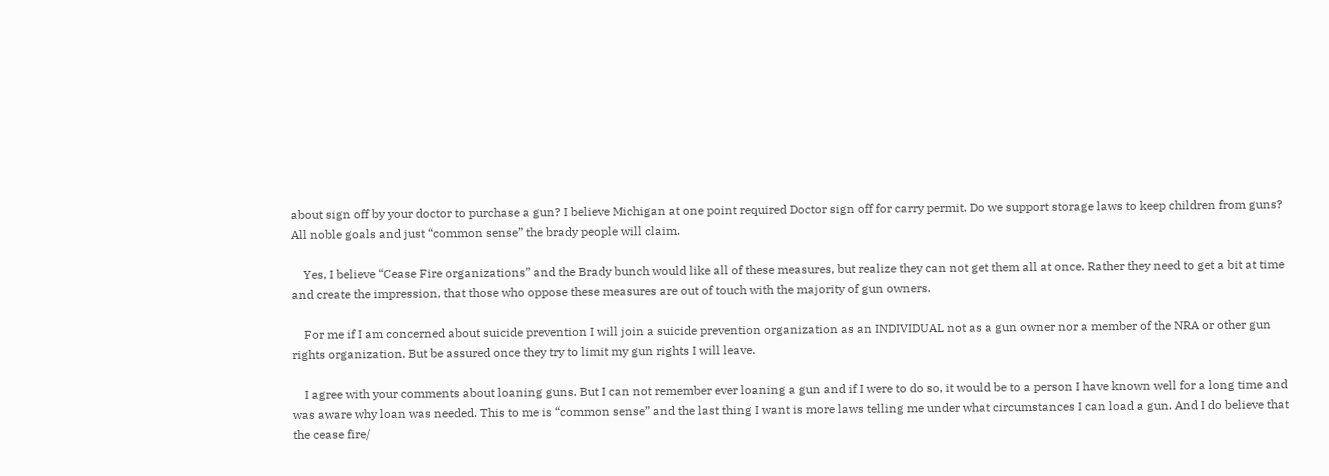about sign off by your doctor to purchase a gun? I believe Michigan at one point required Doctor sign off for carry permit. Do we support storage laws to keep children from guns? All noble goals and just “common sense” the brady people will claim.

    Yes, I believe “Cease Fire organizations” and the Brady bunch would like all of these measures, but realize they can not get them all at once. Rather they need to get a bit at time and create the impression, that those who oppose these measures are out of touch with the majority of gun owners.

    For me if I am concerned about suicide prevention I will join a suicide prevention organization as an INDIVIDUAL not as a gun owner nor a member of the NRA or other gun rights organization. But be assured once they try to limit my gun rights I will leave.

    I agree with your comments about loaning guns. But I can not remember ever loaning a gun and if I were to do so, it would be to a person I have known well for a long time and was aware why loan was needed. This to me is “common sense” and the last thing I want is more laws telling me under what circumstances I can load a gun. And I do believe that the cease fire/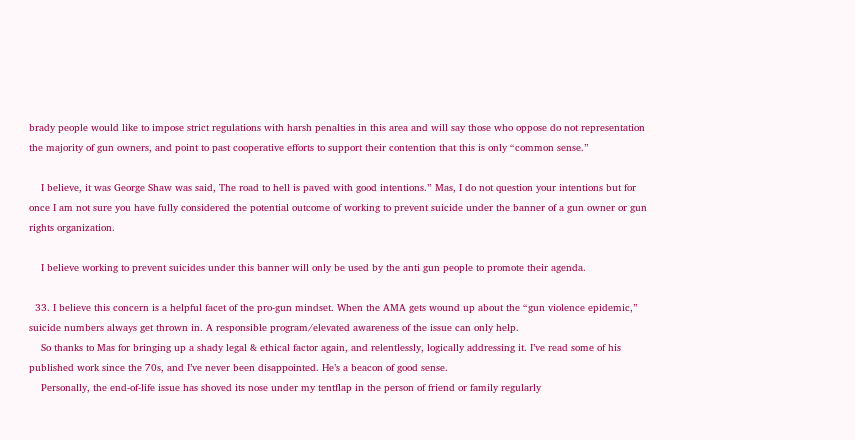brady people would like to impose strict regulations with harsh penalties in this area and will say those who oppose do not representation the majority of gun owners, and point to past cooperative efforts to support their contention that this is only “common sense.”

    I believe, it was George Shaw was said, The road to hell is paved with good intentions.” Mas, I do not question your intentions but for once I am not sure you have fully considered the potential outcome of working to prevent suicide under the banner of a gun owner or gun rights organization.

    I believe working to prevent suicides under this banner will only be used by the anti gun people to promote their agenda.

  33. I believe this concern is a helpful facet of the pro-gun mindset. When the AMA gets wound up about the “gun violence epidemic,” suicide numbers always get thrown in. A responsible program/elevated awareness of the issue can only help.
    So thanks to Mas for bringing up a shady legal & ethical factor again, and relentlessly, logically addressing it. I’ve read some of his published work since the 70s, and I’ve never been disappointed. He’s a beacon of good sense.
    Personally, the end-of-life issue has shoved its nose under my tentflap in the person of friend or family regularly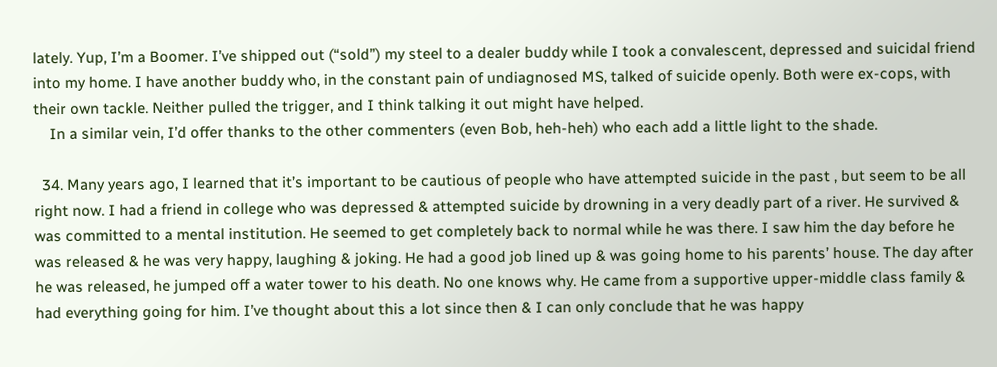lately. Yup, I’m a Boomer. I’ve shipped out (“sold”) my steel to a dealer buddy while I took a convalescent, depressed and suicidal friend into my home. I have another buddy who, in the constant pain of undiagnosed MS, talked of suicide openly. Both were ex-cops, with their own tackle. Neither pulled the trigger, and I think talking it out might have helped.
    In a similar vein, I’d offer thanks to the other commenters (even Bob, heh-heh) who each add a little light to the shade.

  34. Many years ago, I learned that it’s important to be cautious of people who have attempted suicide in the past , but seem to be all right now. I had a friend in college who was depressed & attempted suicide by drowning in a very deadly part of a river. He survived & was committed to a mental institution. He seemed to get completely back to normal while he was there. I saw him the day before he was released & he was very happy, laughing & joking. He had a good job lined up & was going home to his parents’ house. The day after he was released, he jumped off a water tower to his death. No one knows why. He came from a supportive upper-middle class family & had everything going for him. I’ve thought about this a lot since then & I can only conclude that he was happy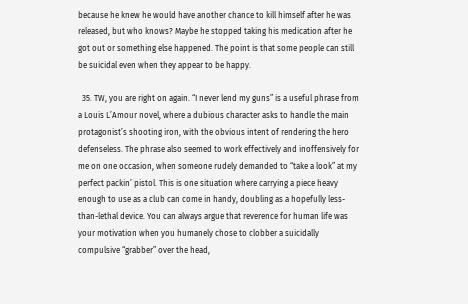because he knew he would have another chance to kill himself after he was released, but who knows? Maybe he stopped taking his medication after he got out or something else happened. The point is that some people can still be suicidal even when they appear to be happy.

  35. TW, you are right on again. “I never lend my guns” is a useful phrase from a Louis L’Amour novel, where a dubious character asks to handle the main protagonist’s shooting iron, with the obvious intent of rendering the hero defenseless. The phrase also seemed to work effectively and inoffensively for me on one occasion, when someone rudely demanded to “take a look” at my perfect packin’ pistol. This is one situation where carrying a piece heavy enough to use as a club can come in handy, doubling as a hopefully less-than-lethal device. You can always argue that reverence for human life was your motivation when you humanely chose to clobber a suicidally compulsive “grabber” over the head,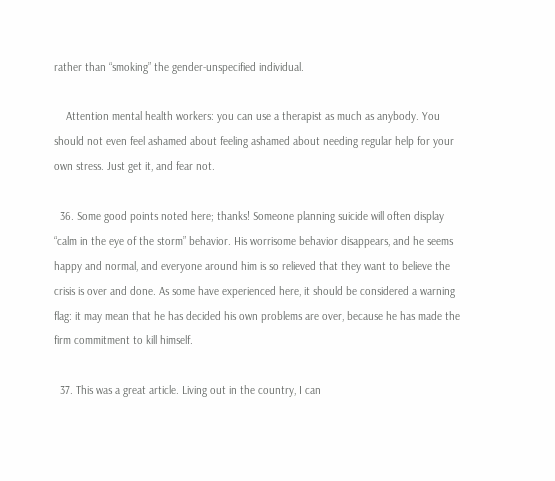rather than “smoking” the gender-unspecified individual.

    Attention mental health workers: you can use a therapist as much as anybody. You should not even feel ashamed about feeling ashamed about needing regular help for your own stress. Just get it, and fear not.

  36. Some good points noted here; thanks! Someone planning suicide will often display “calm in the eye of the storm” behavior. His worrisome behavior disappears, and he seems happy and normal, and everyone around him is so relieved that they want to believe the crisis is over and done. As some have experienced here, it should be considered a warning flag: it may mean that he has decided his own problems are over, because he has made the firm commitment to kill himself.

  37. This was a great article. Living out in the country, I can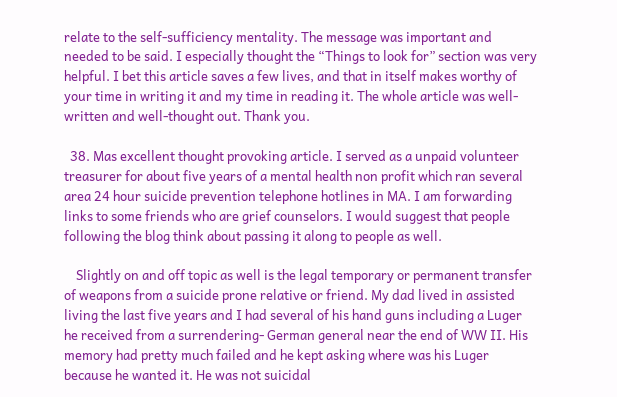relate to the self-sufficiency mentality. The message was important and needed to be said. I especially thought the “Things to look for” section was very helpful. I bet this article saves a few lives, and that in itself makes worthy of your time in writing it and my time in reading it. The whole article was well-written and well-thought out. Thank you.

  38. Mas excellent thought provoking article. I served as a unpaid volunteer treasurer for about five years of a mental health non profit which ran several area 24 hour suicide prevention telephone hotlines in MA. I am forwarding links to some friends who are grief counselors. I would suggest that people following the blog think about passing it along to people as well.

    Slightly on and off topic as well is the legal temporary or permanent transfer of weapons from a suicide prone relative or friend. My dad lived in assisted living the last five years and I had several of his hand guns including a Luger he received from a surrendering- German general near the end of WW II. His memory had pretty much failed and he kept asking where was his Luger because he wanted it. He was not suicidal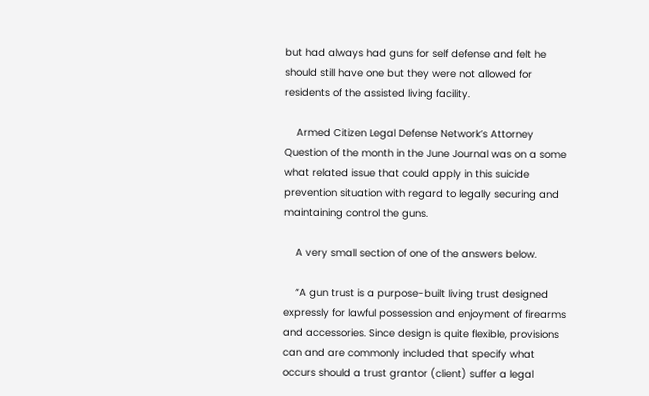but had always had guns for self defense and felt he should still have one but they were not allowed for residents of the assisted living facility.

    Armed Citizen Legal Defense Network’s Attorney Question of the month in the June Journal was on a some what related issue that could apply in this suicide prevention situation with regard to legally securing and maintaining control the guns.

    A very small section of one of the answers below.

    “A gun trust is a purpose-built living trust designed expressly for lawful possession and enjoyment of firearms and accessories. Since design is quite flexible, provisions can and are commonly included that specify what occurs should a trust grantor (client) suffer a legal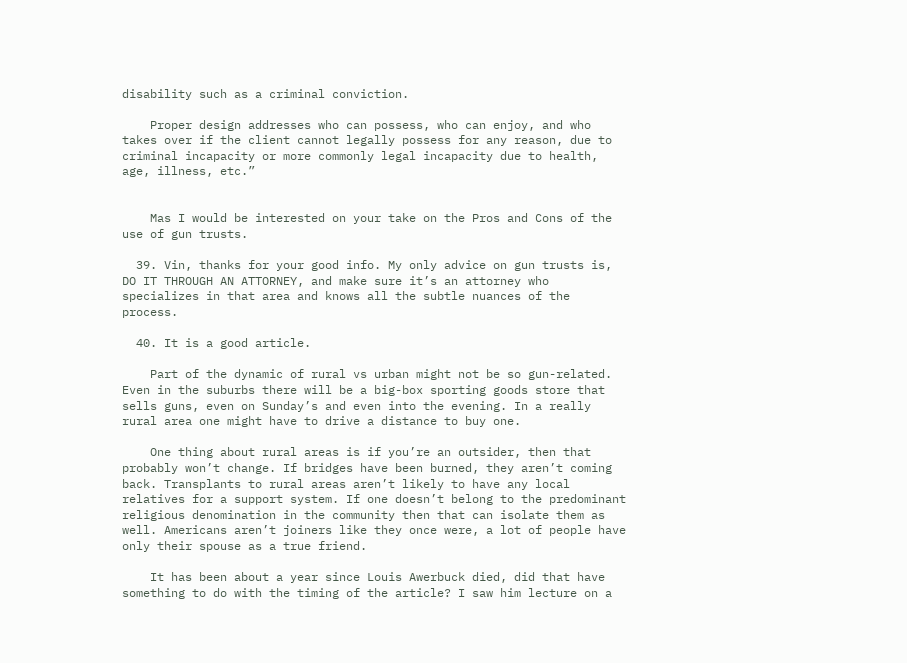disability such as a criminal conviction.

    Proper design addresses who can possess, who can enjoy, and who takes over if the client cannot legally possess for any reason, due to criminal incapacity or more commonly legal incapacity due to health, age, illness, etc.”


    Mas I would be interested on your take on the Pros and Cons of the use of gun trusts.

  39. Vin, thanks for your good info. My only advice on gun trusts is, DO IT THROUGH AN ATTORNEY, and make sure it’s an attorney who specializes in that area and knows all the subtle nuances of the process.

  40. It is a good article.

    Part of the dynamic of rural vs urban might not be so gun-related. Even in the suburbs there will be a big-box sporting goods store that sells guns, even on Sunday’s and even into the evening. In a really rural area one might have to drive a distance to buy one.

    One thing about rural areas is if you’re an outsider, then that probably won’t change. If bridges have been burned, they aren’t coming back. Transplants to rural areas aren’t likely to have any local relatives for a support system. If one doesn’t belong to the predominant religious denomination in the community then that can isolate them as well. Americans aren’t joiners like they once were, a lot of people have only their spouse as a true friend.

    It has been about a year since Louis Awerbuck died, did that have something to do with the timing of the article? I saw him lecture on a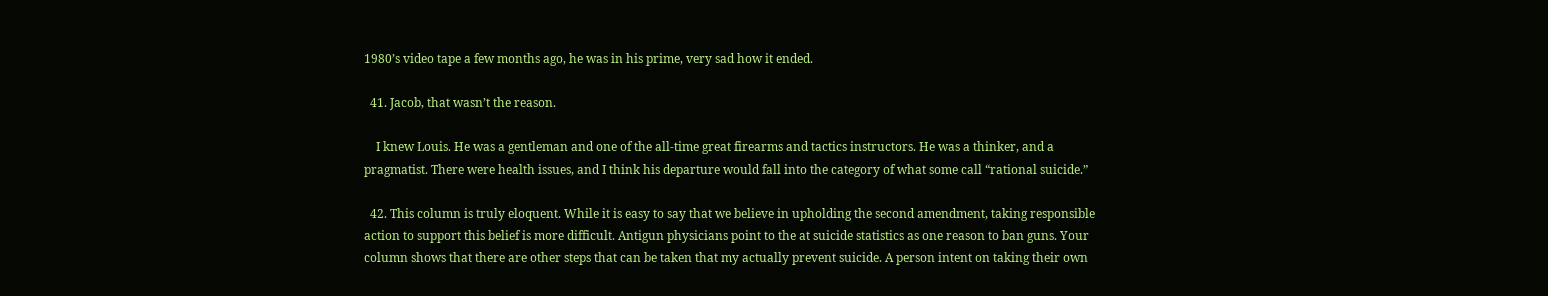1980’s video tape a few months ago, he was in his prime, very sad how it ended.

  41. Jacob, that wasn’t the reason.

    I knew Louis. He was a gentleman and one of the all-time great firearms and tactics instructors. He was a thinker, and a pragmatist. There were health issues, and I think his departure would fall into the category of what some call “rational suicide.”

  42. This column is truly eloquent. While it is easy to say that we believe in upholding the second amendment, taking responsible action to support this belief is more difficult. Antigun physicians point to the at suicide statistics as one reason to ban guns. Your column shows that there are other steps that can be taken that my actually prevent suicide. A person intent on taking their own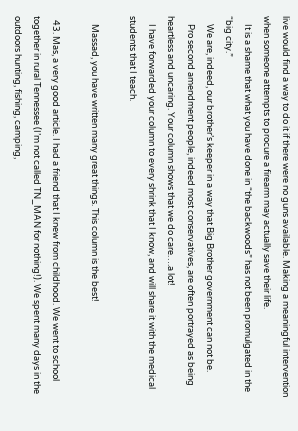live would find a way to do it if there were no guns available. Making a meaningful intervention when someone attempts to procure a firearm may actually save their life.
    It is a shame that what you have done in “the backwoods” has not been promulgated in the “big city.”
    We are, indeed, our brother’s keeper in a way that Big Brother government can not be.
    Pro second amendment people, indeed most conservatives, are often portrayed as being heartless and uncaring. Your column shows that we do care….a lot!
    I have forwarded your column to every shrink that I know, and will share it with the medical students that I teach.

    Massad, you have written many great things. This column is the best!

  43. Mas, a very good article. I had a friend that I knew from childhood. We went to school together in rural Tennessee (I’m not called TN_MAN for nothing!). We spent many days in the outdoors hunting, fishing, camping,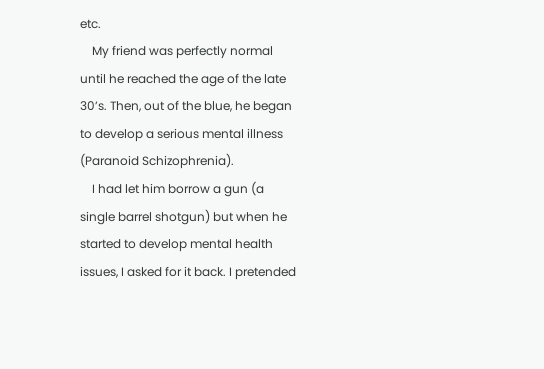etc.
    My friend was perfectly normal until he reached the age of the late 30’s. Then, out of the blue, he began to develop a serious mental illness (Paranoid Schizophrenia).
    I had let him borrow a gun (a single barrel shotgun) but when he started to develop mental health issues, I asked for it back. I pretended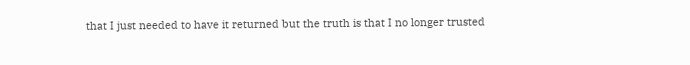that I just needed to have it returned but the truth is that I no longer trusted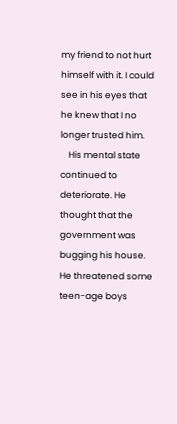my friend to not hurt himself with it. I could see in his eyes that he knew that I no longer trusted him.
    His mental state continued to deteriorate. He thought that the government was bugging his house. He threatened some teen-age boys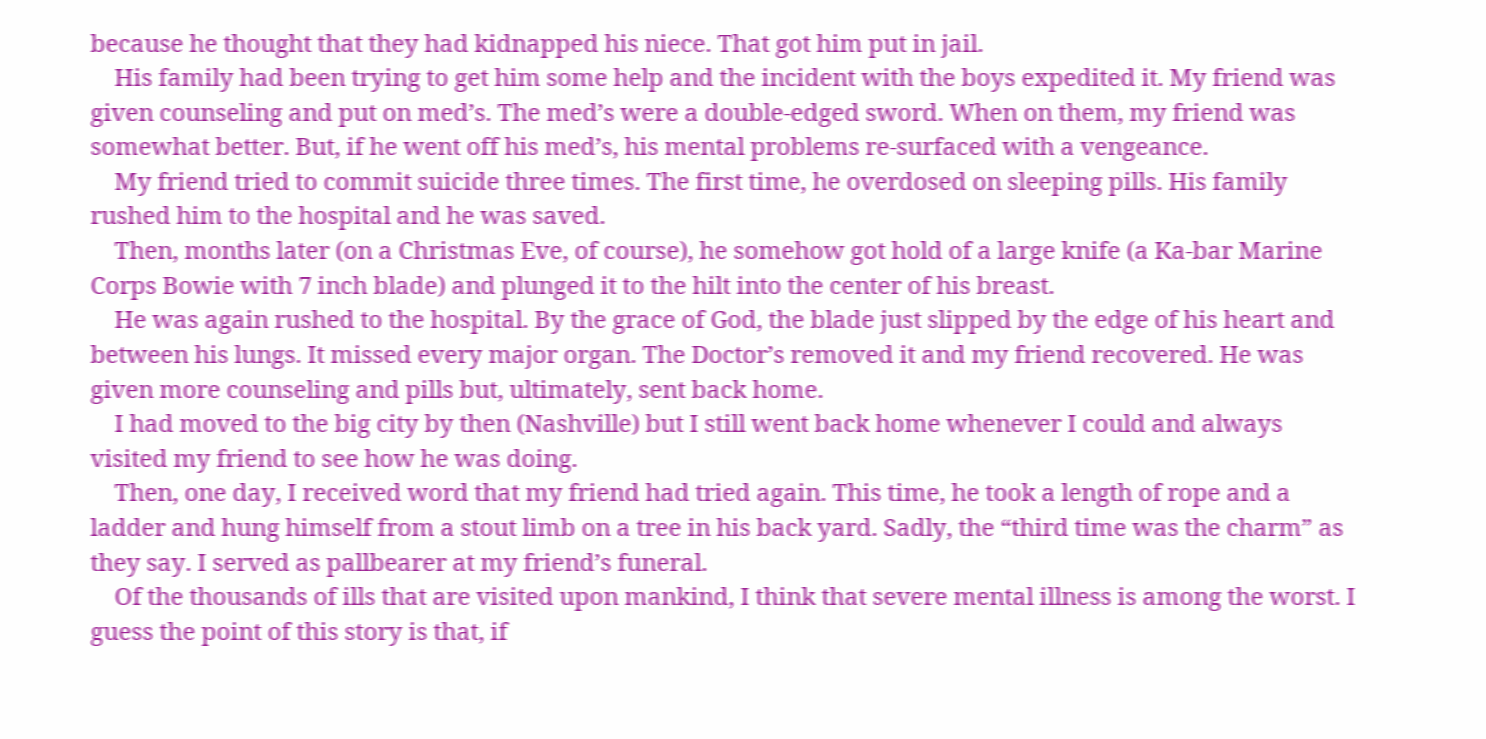because he thought that they had kidnapped his niece. That got him put in jail.
    His family had been trying to get him some help and the incident with the boys expedited it. My friend was given counseling and put on med’s. The med’s were a double-edged sword. When on them, my friend was somewhat better. But, if he went off his med’s, his mental problems re-surfaced with a vengeance.
    My friend tried to commit suicide three times. The first time, he overdosed on sleeping pills. His family rushed him to the hospital and he was saved.
    Then, months later (on a Christmas Eve, of course), he somehow got hold of a large knife (a Ka-bar Marine Corps Bowie with 7 inch blade) and plunged it to the hilt into the center of his breast.
    He was again rushed to the hospital. By the grace of God, the blade just slipped by the edge of his heart and between his lungs. It missed every major organ. The Doctor’s removed it and my friend recovered. He was given more counseling and pills but, ultimately, sent back home.
    I had moved to the big city by then (Nashville) but I still went back home whenever I could and always visited my friend to see how he was doing.
    Then, one day, I received word that my friend had tried again. This time, he took a length of rope and a ladder and hung himself from a stout limb on a tree in his back yard. Sadly, the “third time was the charm” as they say. I served as pallbearer at my friend’s funeral.
    Of the thousands of ills that are visited upon mankind, I think that severe mental illness is among the worst. I guess the point of this story is that, if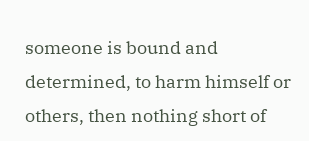someone is bound and determined, to harm himself or others, then nothing short of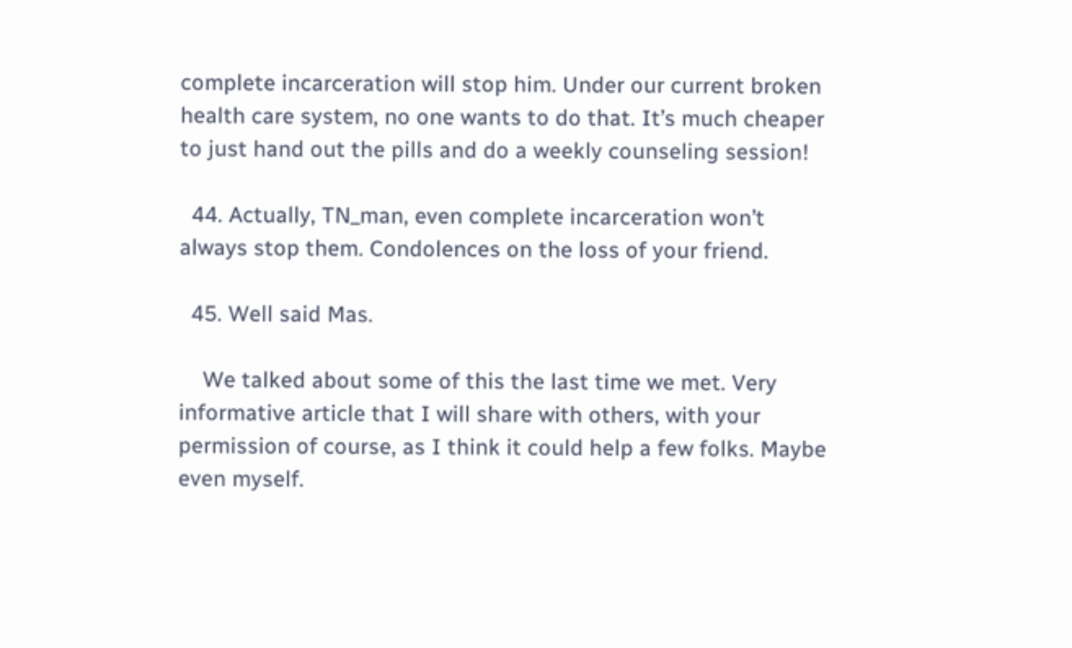complete incarceration will stop him. Under our current broken health care system, no one wants to do that. It’s much cheaper to just hand out the pills and do a weekly counseling session!

  44. Actually, TN_man, even complete incarceration won’t always stop them. Condolences on the loss of your friend.

  45. Well said Mas.

    We talked about some of this the last time we met. Very informative article that I will share with others, with your permission of course, as I think it could help a few folks. Maybe even myself.